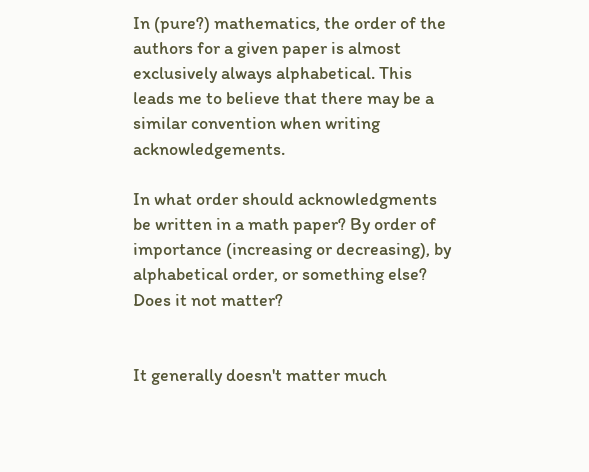In (pure?) mathematics, the order of the authors for a given paper is almost exclusively always alphabetical. This leads me to believe that there may be a similar convention when writing acknowledgements.

In what order should acknowledgments be written in a math paper? By order of importance (increasing or decreasing), by alphabetical order, or something else? Does it not matter?


It generally doesn't matter much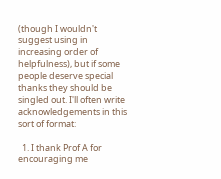(though I wouldn't suggest using in increasing order of helpfulness), but if some people deserve special thanks they should be singled out. I'll often write acknowledgements in this sort of format:

  1. I thank Prof A for encouraging me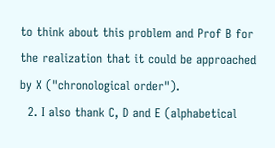to think about this problem and Prof B for the realization that it could be approached by X ("chronological order").
  2. I also thank C, D and E (alphabetical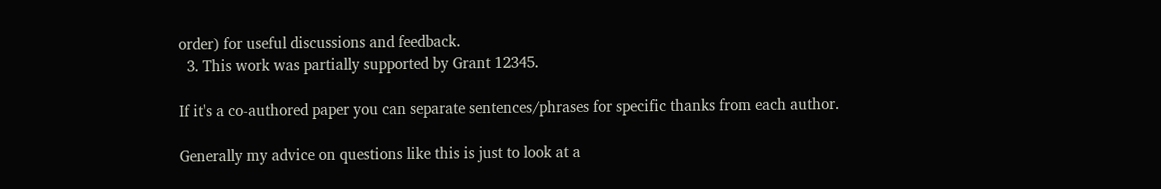order) for useful discussions and feedback.
  3. This work was partially supported by Grant 12345.

If it's a co-authored paper you can separate sentences/phrases for specific thanks from each author.

Generally my advice on questions like this is just to look at a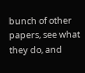bunch of other papers, see what they do, and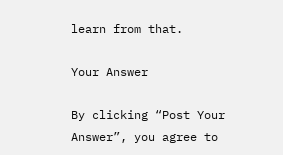learn from that.

Your Answer

By clicking “Post Your Answer”, you agree to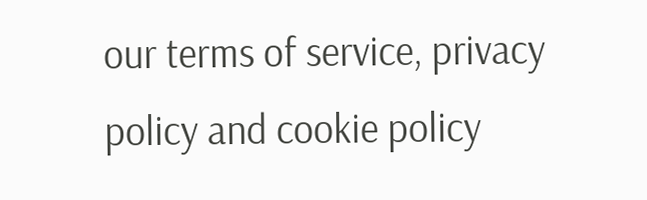our terms of service, privacy policy and cookie policy